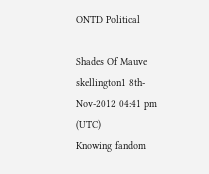ONTD Political

Shades Of Mauve
skellington1 8th-Nov-2012 04:41 pm (UTC)
Knowing fandom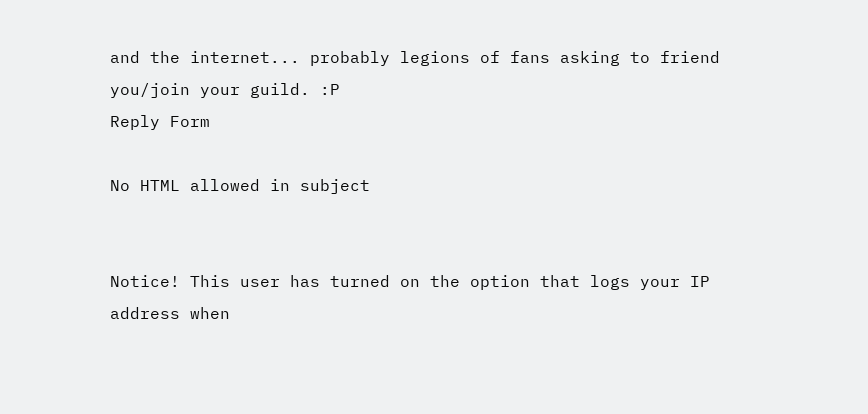and the internet... probably legions of fans asking to friend you/join your guild. :P
Reply Form

No HTML allowed in subject


Notice! This user has turned on the option that logs your IP address when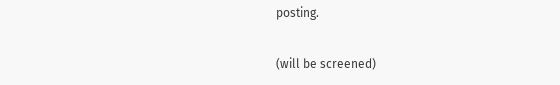posting.

(will be screened)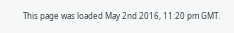This page was loaded May 2nd 2016, 11:20 pm GMT.